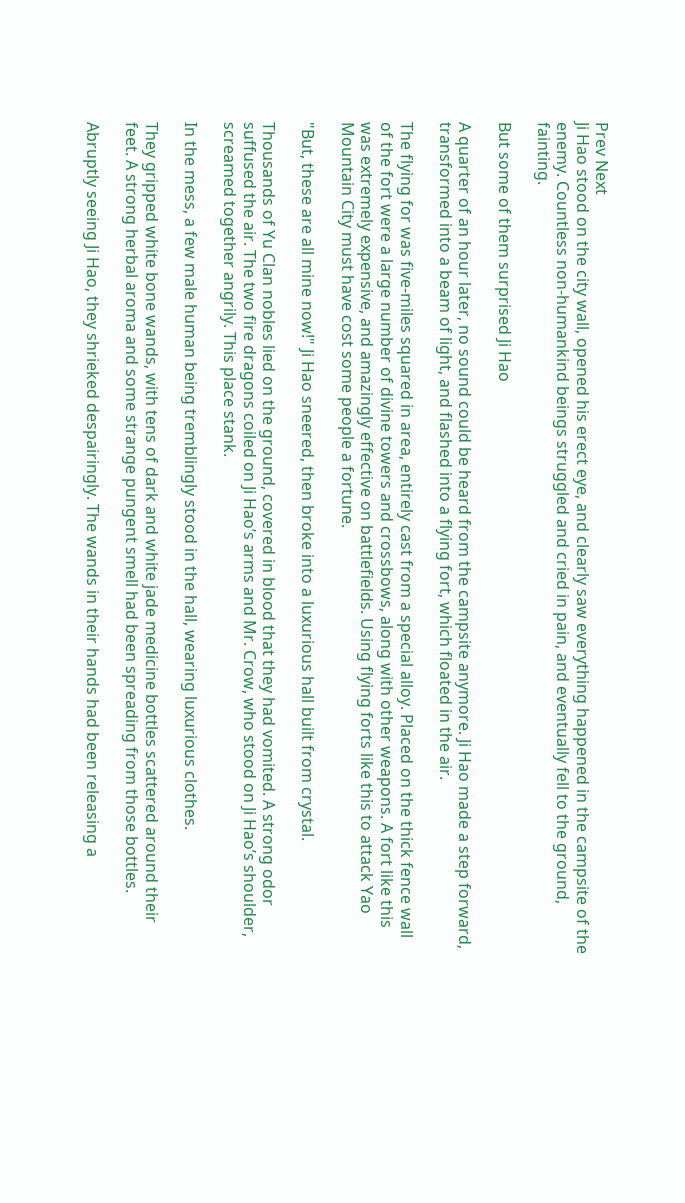Prev Next
Ji Hao stood on the city wall, opened his erect eye, and clearly saw everything happened in the campsite of the enemy. Countless non-humankind beings struggled and cried in pain, and eventually fell to the ground, fainting.

But some of them surprised Ji Hao

A quarter of an hour later, no sound could be heard from the campsite anymore. Ji Hao made a step forward, transformed into a beam of light, and flashed into a flying fort, which floated in the air.

The flying for was five-miles squared in area, entirely cast from a special alloy. Placed on the thick fence wall of the fort were a large number of divine towers and crossbows, along with other weapons. A fort like this was extremely expensive, and amazingly effective on battlefields. Using flying forts like this to attack Yao Mountain City must have cost some people a fortune.

"But, these are all mine now!" Ji Hao sneered, then broke into a luxurious hall built from crystal.

Thousands of Yu Clan nobles lied on the ground, covered in blood that they had vomited. A strong odor suffused the air. The two fire dragons coiled on Ji Hao’s arms and Mr. Crow, who stood on Ji Hao’s shoulder, screamed together angrily. This place stank.

In the mess, a few male human being tremblingly stood in the hall, wearing luxurious clothes.

They gripped white bone wands, with tens of dark and white jade medicine bottles scattered around their feet. A strong herbal aroma and some strange pungent smell had been spreading from those bottles.

Abruptly seeing Ji Hao, they shrieked despairingly. The wands in their hands had been releasing a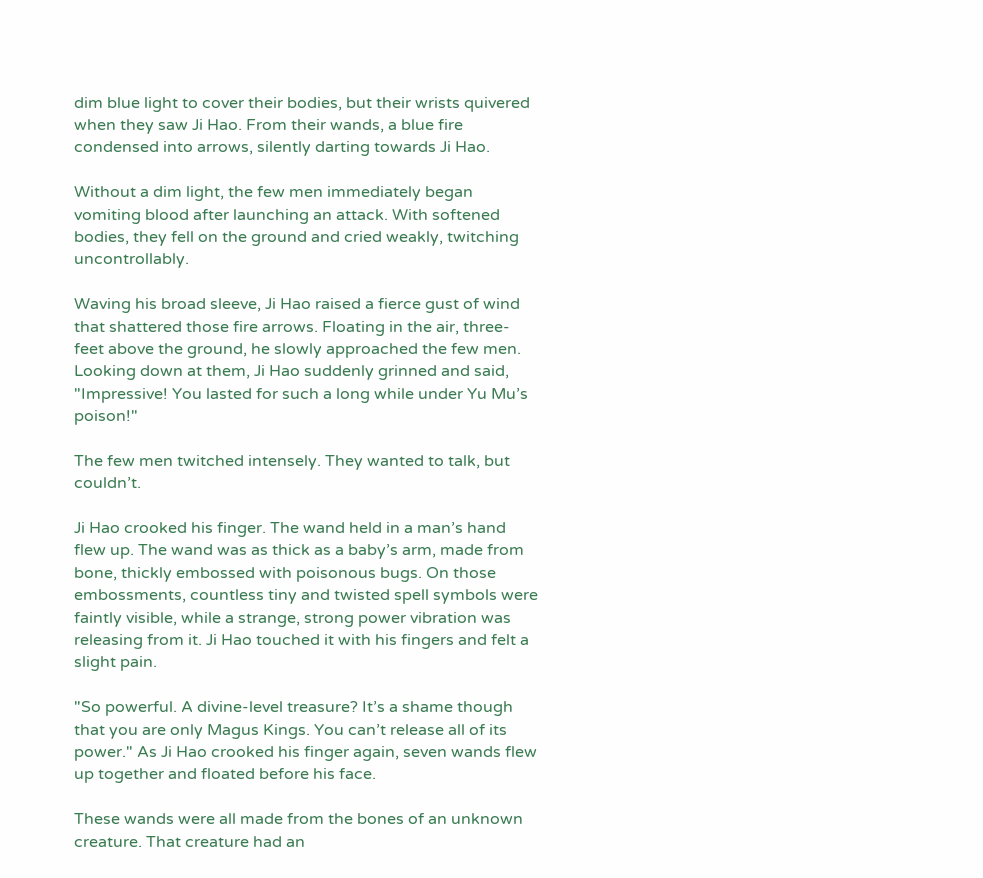dim blue light to cover their bodies, but their wrists quivered when they saw Ji Hao. From their wands, a blue fire condensed into arrows, silently darting towards Ji Hao.

Without a dim light, the few men immediately began vomiting blood after launching an attack. With softened bodies, they fell on the ground and cried weakly, twitching uncontrollably.

Waving his broad sleeve, Ji Hao raised a fierce gust of wind that shattered those fire arrows. Floating in the air, three-feet above the ground, he slowly approached the few men. Looking down at them, Ji Hao suddenly grinned and said, "Impressive! You lasted for such a long while under Yu Mu’s poison!"

The few men twitched intensely. They wanted to talk, but couldn’t.

Ji Hao crooked his finger. The wand held in a man’s hand flew up. The wand was as thick as a baby’s arm, made from bone, thickly embossed with poisonous bugs. On those embossments, countless tiny and twisted spell symbols were faintly visible, while a strange, strong power vibration was releasing from it. Ji Hao touched it with his fingers and felt a slight pain.

"So powerful. A divine-level treasure? It’s a shame though that you are only Magus Kings. You can’t release all of its power." As Ji Hao crooked his finger again, seven wands flew up together and floated before his face.

These wands were all made from the bones of an unknown creature. That creature had an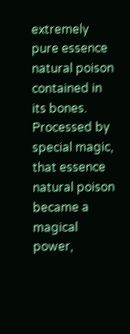extremely pure essence natural poison contained in its bones. Processed by special magic, that essence natural poison became a magical power,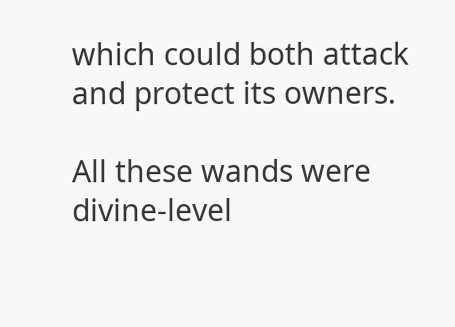which could both attack and protect its owners.

All these wands were divine-level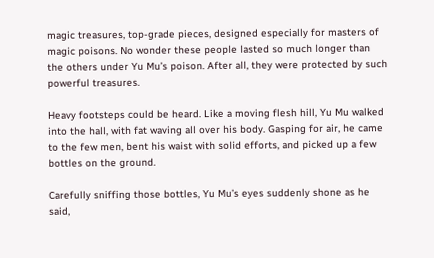magic treasures, top-grade pieces, designed especially for masters of magic poisons. No wonder these people lasted so much longer than the others under Yu Mu’s poison. After all, they were protected by such powerful treasures.

Heavy footsteps could be heard. Like a moving flesh hill, Yu Mu walked into the hall, with fat waving all over his body. Gasping for air, he came to the few men, bent his waist with solid efforts, and picked up a few bottles on the ground.

Carefully sniffing those bottles, Yu Mu’s eyes suddenly shone as he said,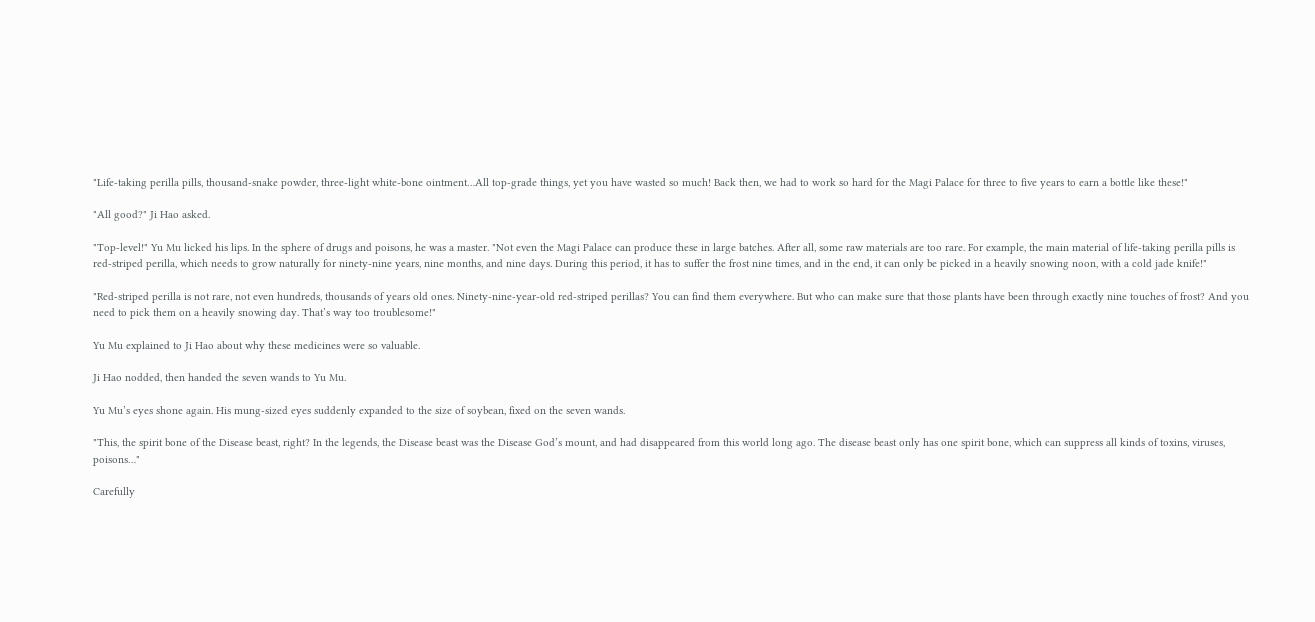"Life-taking perilla pills, thousand-snake powder, three-light white-bone ointment…All top-grade things, yet you have wasted so much! Back then, we had to work so hard for the Magi Palace for three to five years to earn a bottle like these!"

"All good?" Ji Hao asked.

"Top-level!" Yu Mu licked his lips. In the sphere of drugs and poisons, he was a master. "Not even the Magi Palace can produce these in large batches. After all, some raw materials are too rare. For example, the main material of life-taking perilla pills is red-striped perilla, which needs to grow naturally for ninety-nine years, nine months, and nine days. During this period, it has to suffer the frost nine times, and in the end, it can only be picked in a heavily snowing noon, with a cold jade knife!"

"Red-striped perilla is not rare, not even hundreds, thousands of years old ones. Ninety-nine-year-old red-striped perillas? You can find them everywhere. But who can make sure that those plants have been through exactly nine touches of frost? And you need to pick them on a heavily snowing day. That’s way too troublesome!"

Yu Mu explained to Ji Hao about why these medicines were so valuable.

Ji Hao nodded, then handed the seven wands to Yu Mu.

Yu Mu’s eyes shone again. His mung-sized eyes suddenly expanded to the size of soybean, fixed on the seven wands.

"This, the spirit bone of the Disease beast, right? In the legends, the Disease beast was the Disease God’s mount, and had disappeared from this world long ago. The disease beast only has one spirit bone, which can suppress all kinds of toxins, viruses, poisons…"

Carefully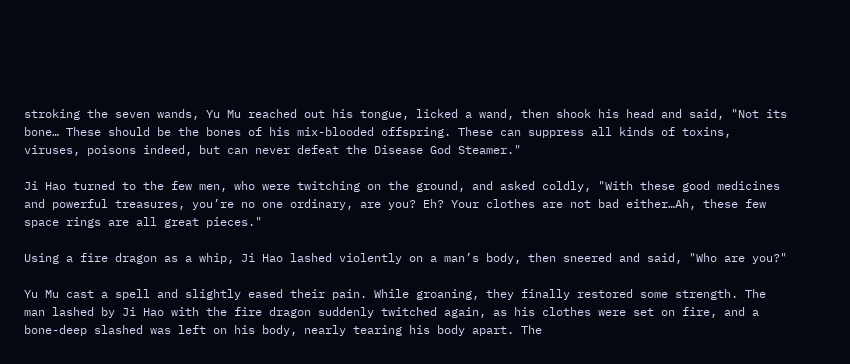stroking the seven wands, Yu Mu reached out his tongue, licked a wand, then shook his head and said, "Not its bone… These should be the bones of his mix-blooded offspring. These can suppress all kinds of toxins, viruses, poisons indeed, but can never defeat the Disease God Steamer."

Ji Hao turned to the few men, who were twitching on the ground, and asked coldly, "With these good medicines and powerful treasures, you’re no one ordinary, are you? Eh? Your clothes are not bad either…Ah, these few space rings are all great pieces."

Using a fire dragon as a whip, Ji Hao lashed violently on a man’s body, then sneered and said, "Who are you?"

Yu Mu cast a spell and slightly eased their pain. While groaning, they finally restored some strength. The man lashed by Ji Hao with the fire dragon suddenly twitched again, as his clothes were set on fire, and a bone-deep slashed was left on his body, nearly tearing his body apart. The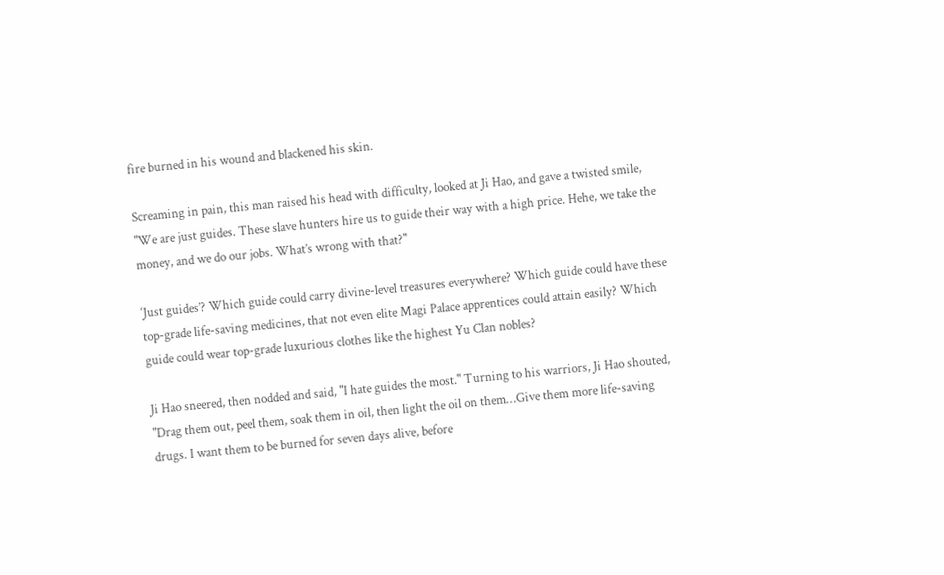fire burned in his wound and blackened his skin.

Screaming in pain, this man raised his head with difficulty, looked at Ji Hao, and gave a twisted smile, "We are just guides. These slave hunters hire us to guide their way with a high price. Hehe, we take the money, and we do our jobs. What’s wrong with that?"

‘Just guides’? Which guide could carry divine-level treasures everywhere? Which guide could have these top-grade life-saving medicines, that not even elite Magi Palace apprentices could attain easily? Which guide could wear top-grade luxurious clothes like the highest Yu Clan nobles?

Ji Hao sneered, then nodded and said, "I hate guides the most." Turning to his warriors, Ji Hao shouted, "Drag them out, peel them, soak them in oil, then light the oil on them…Give them more life-saving drugs. I want them to be burned for seven days alive, before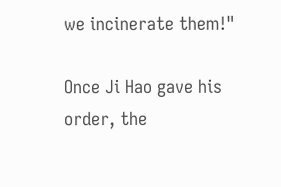we incinerate them!"

Once Ji Hao gave his order, the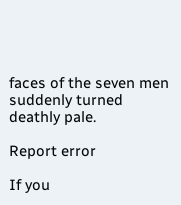faces of the seven men suddenly turned deathly pale.

Report error

If you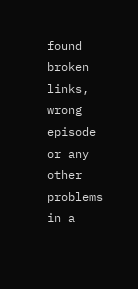found broken links, wrong episode or any other problems in a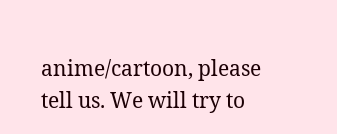anime/cartoon, please tell us. We will try to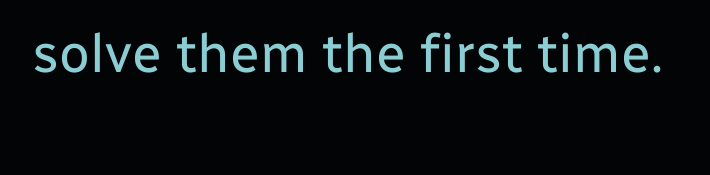solve them the first time.